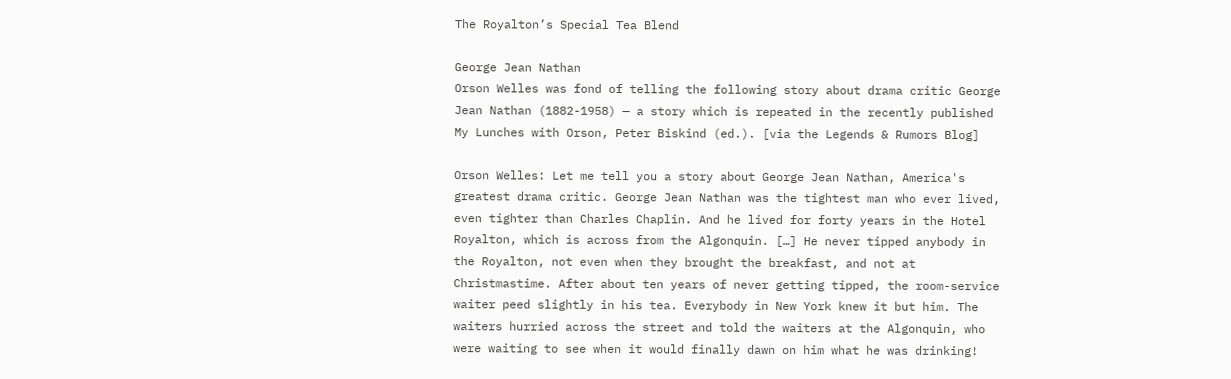The Royalton’s Special Tea Blend

George Jean Nathan
Orson Welles was fond of telling the following story about drama critic George Jean Nathan (1882-1958) — a story which is repeated in the recently published My Lunches with Orson, Peter Biskind (ed.). [via the Legends & Rumors Blog]

Orson Welles: Let me tell you a story about George Jean Nathan, America's greatest drama critic. George Jean Nathan was the tightest man who ever lived, even tighter than Charles Chaplin. And he lived for forty years in the Hotel Royalton, which is across from the Algonquin. […] He never tipped anybody in the Royalton, not even when they brought the breakfast, and not at Christmastime. After about ten years of never getting tipped, the room-service waiter peed slightly in his tea. Everybody in New York knew it but him. The waiters hurried across the street and told the waiters at the Algonquin, who were waiting to see when it would finally dawn on him what he was drinking!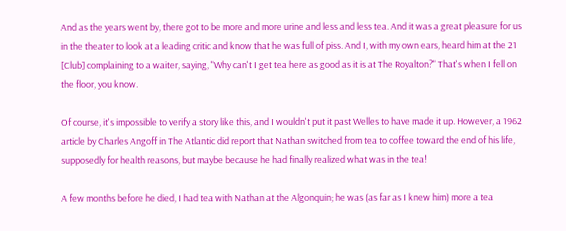And as the years went by, there got to be more and more urine and less and less tea. And it was a great pleasure for us in the theater to look at a leading critic and know that he was full of piss. And I, with my own ears, heard him at the 21 [Club] complaining to a waiter, saying, "Why can't I get tea here as good as it is at The Royalton?" That's when I fell on the floor, you know.

Of course, it's impossible to verify a story like this, and I wouldn't put it past Welles to have made it up. However, a 1962 article by Charles Angoff in The Atlantic did report that Nathan switched from tea to coffee toward the end of his life, supposedly for health reasons, but maybe because he had finally realized what was in the tea!

A few months before he died, I had tea with Nathan at the Algonquin; he was (as far as I knew him) more a tea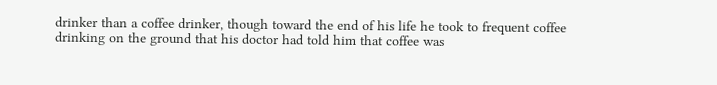drinker than a coffee drinker, though toward the end of his life he took to frequent coffee drinking on the ground that his doctor had told him that coffee was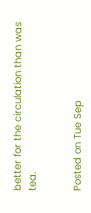better for the circulation than was tea.


Posted on Tue Sep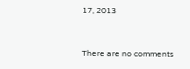17, 2013


There are no comments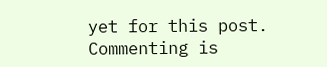yet for this post.
Commenting is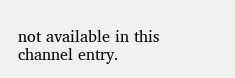not available in this channel entry.